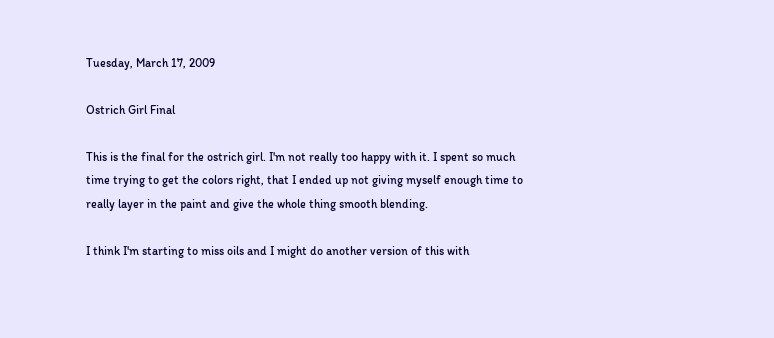Tuesday, March 17, 2009

Ostrich Girl Final

This is the final for the ostrich girl. I'm not really too happy with it. I spent so much time trying to get the colors right, that I ended up not giving myself enough time to really layer in the paint and give the whole thing smooth blending.

I think I'm starting to miss oils and I might do another version of this with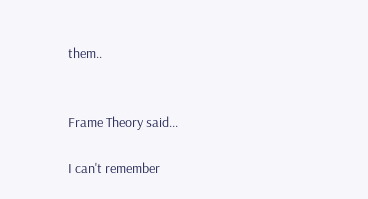them..


Frame Theory said...

I can't remember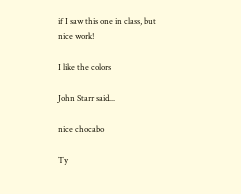if I saw this one in class, but nice work!

I like the colors

John Starr said...

nice chocabo

Ty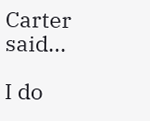Carter said...

I do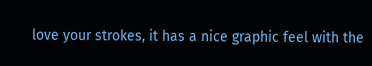love your strokes, it has a nice graphic feel with the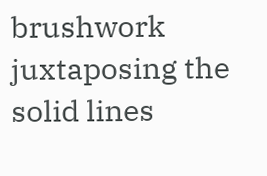brushwork juxtaposing the solid lines